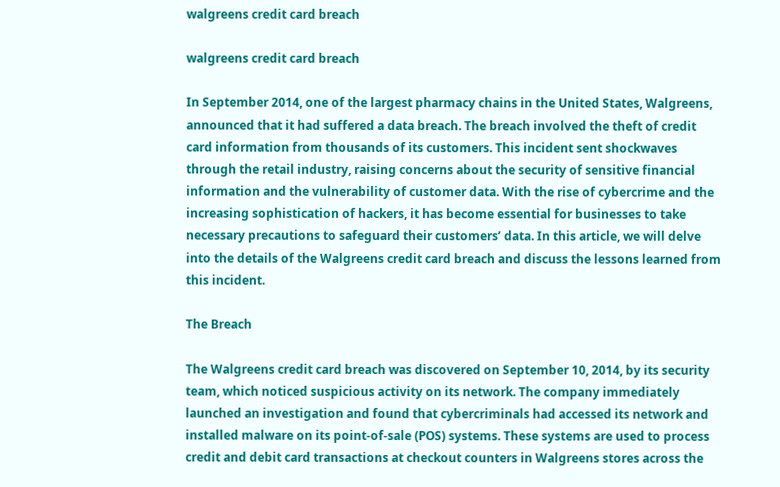walgreens credit card breach

walgreens credit card breach

In September 2014, one of the largest pharmacy chains in the United States, Walgreens, announced that it had suffered a data breach. The breach involved the theft of credit card information from thousands of its customers. This incident sent shockwaves through the retail industry, raising concerns about the security of sensitive financial information and the vulnerability of customer data. With the rise of cybercrime and the increasing sophistication of hackers, it has become essential for businesses to take necessary precautions to safeguard their customers’ data. In this article, we will delve into the details of the Walgreens credit card breach and discuss the lessons learned from this incident.

The Breach

The Walgreens credit card breach was discovered on September 10, 2014, by its security team, which noticed suspicious activity on its network. The company immediately launched an investigation and found that cybercriminals had accessed its network and installed malware on its point-of-sale (POS) systems. These systems are used to process credit and debit card transactions at checkout counters in Walgreens stores across the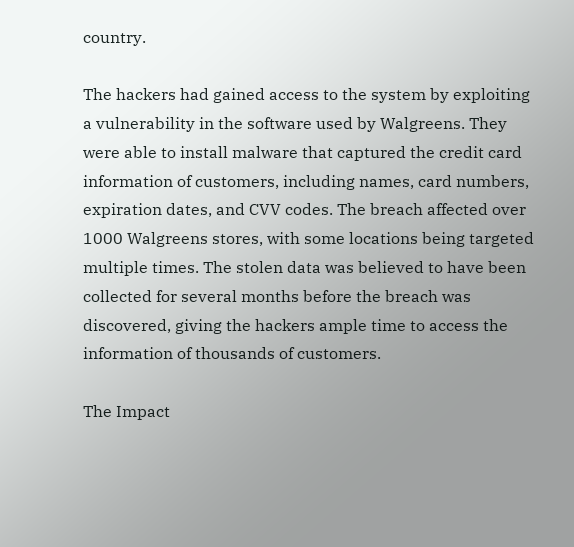country.

The hackers had gained access to the system by exploiting a vulnerability in the software used by Walgreens. They were able to install malware that captured the credit card information of customers, including names, card numbers, expiration dates, and CVV codes. The breach affected over 1000 Walgreens stores, with some locations being targeted multiple times. The stolen data was believed to have been collected for several months before the breach was discovered, giving the hackers ample time to access the information of thousands of customers.

The Impact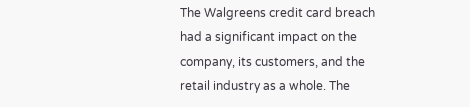The Walgreens credit card breach had a significant impact on the company, its customers, and the retail industry as a whole. The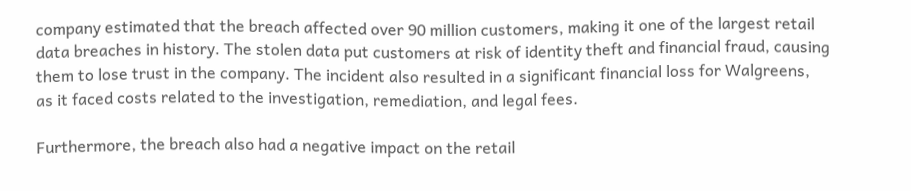company estimated that the breach affected over 90 million customers, making it one of the largest retail data breaches in history. The stolen data put customers at risk of identity theft and financial fraud, causing them to lose trust in the company. The incident also resulted in a significant financial loss for Walgreens, as it faced costs related to the investigation, remediation, and legal fees.

Furthermore, the breach also had a negative impact on the retail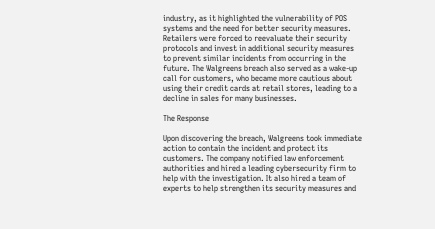industry, as it highlighted the vulnerability of POS systems and the need for better security measures. Retailers were forced to reevaluate their security protocols and invest in additional security measures to prevent similar incidents from occurring in the future. The Walgreens breach also served as a wake-up call for customers, who became more cautious about using their credit cards at retail stores, leading to a decline in sales for many businesses.

The Response

Upon discovering the breach, Walgreens took immediate action to contain the incident and protect its customers. The company notified law enforcement authorities and hired a leading cybersecurity firm to help with the investigation. It also hired a team of experts to help strengthen its security measures and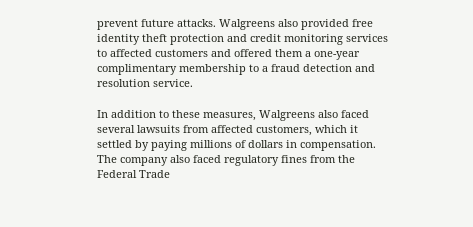prevent future attacks. Walgreens also provided free identity theft protection and credit monitoring services to affected customers and offered them a one-year complimentary membership to a fraud detection and resolution service.

In addition to these measures, Walgreens also faced several lawsuits from affected customers, which it settled by paying millions of dollars in compensation. The company also faced regulatory fines from the Federal Trade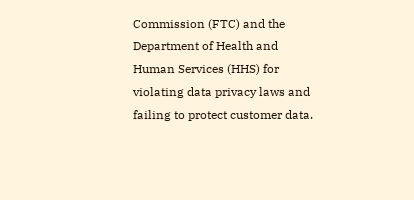Commission (FTC) and the Department of Health and Human Services (HHS) for violating data privacy laws and failing to protect customer data.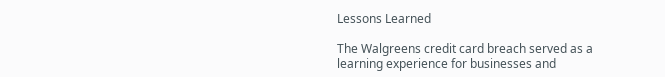Lessons Learned

The Walgreens credit card breach served as a learning experience for businesses and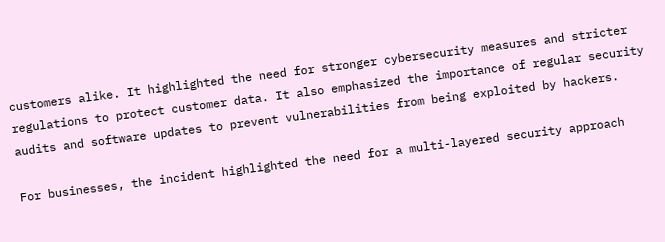customers alike. It highlighted the need for stronger cybersecurity measures and stricter regulations to protect customer data. It also emphasized the importance of regular security audits and software updates to prevent vulnerabilities from being exploited by hackers.

For businesses, the incident highlighted the need for a multi-layered security approach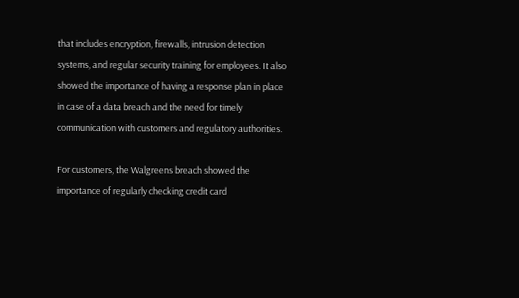that includes encryption, firewalls, intrusion detection systems, and regular security training for employees. It also showed the importance of having a response plan in place in case of a data breach and the need for timely communication with customers and regulatory authorities.

For customers, the Walgreens breach showed the importance of regularly checking credit card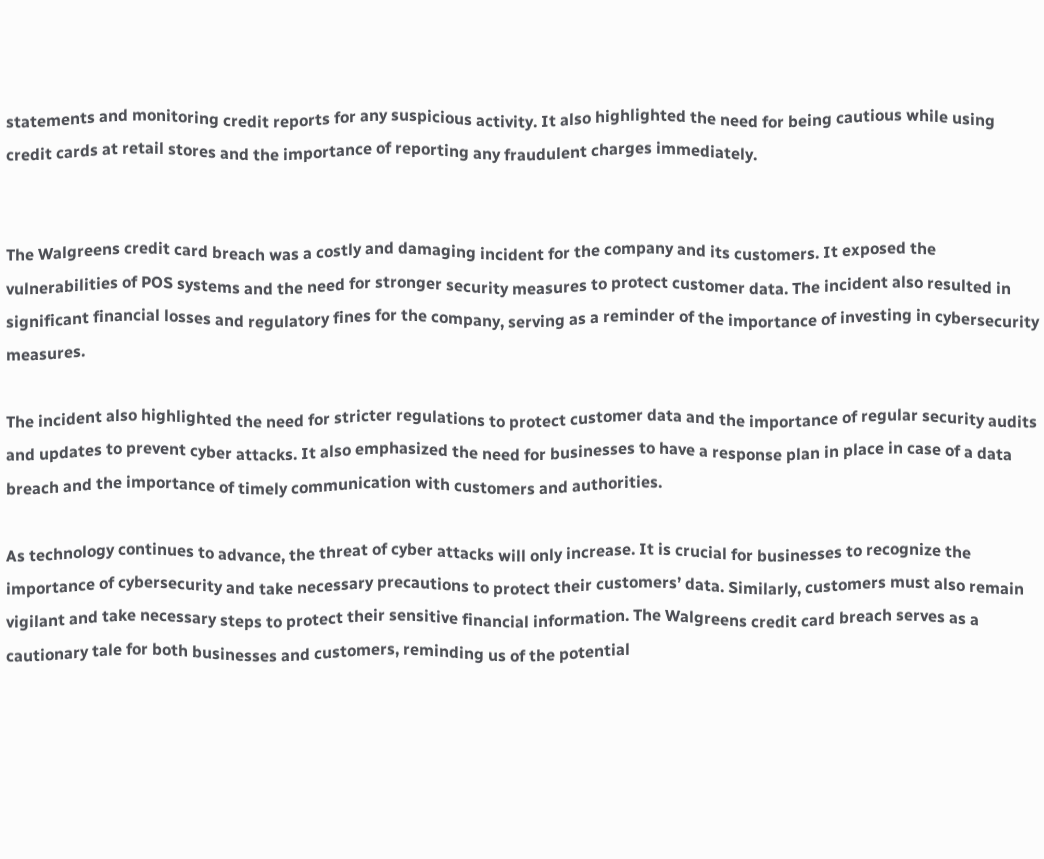statements and monitoring credit reports for any suspicious activity. It also highlighted the need for being cautious while using credit cards at retail stores and the importance of reporting any fraudulent charges immediately.


The Walgreens credit card breach was a costly and damaging incident for the company and its customers. It exposed the vulnerabilities of POS systems and the need for stronger security measures to protect customer data. The incident also resulted in significant financial losses and regulatory fines for the company, serving as a reminder of the importance of investing in cybersecurity measures.

The incident also highlighted the need for stricter regulations to protect customer data and the importance of regular security audits and updates to prevent cyber attacks. It also emphasized the need for businesses to have a response plan in place in case of a data breach and the importance of timely communication with customers and authorities.

As technology continues to advance, the threat of cyber attacks will only increase. It is crucial for businesses to recognize the importance of cybersecurity and take necessary precautions to protect their customers’ data. Similarly, customers must also remain vigilant and take necessary steps to protect their sensitive financial information. The Walgreens credit card breach serves as a cautionary tale for both businesses and customers, reminding us of the potential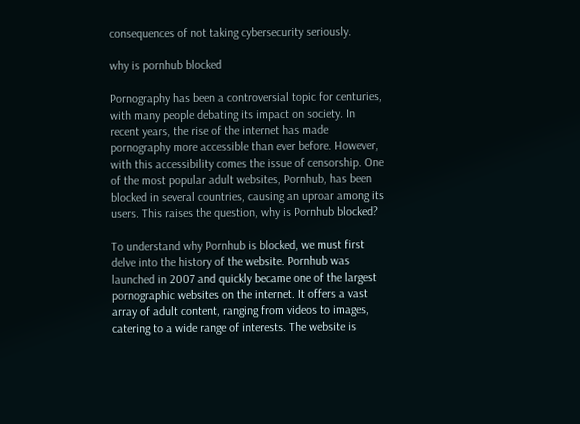consequences of not taking cybersecurity seriously.

why is pornhub blocked

Pornography has been a controversial topic for centuries, with many people debating its impact on society. In recent years, the rise of the internet has made pornography more accessible than ever before. However, with this accessibility comes the issue of censorship. One of the most popular adult websites, Pornhub, has been blocked in several countries, causing an uproar among its users. This raises the question, why is Pornhub blocked?

To understand why Pornhub is blocked, we must first delve into the history of the website. Pornhub was launched in 2007 and quickly became one of the largest pornographic websites on the internet. It offers a vast array of adult content, ranging from videos to images, catering to a wide range of interests. The website is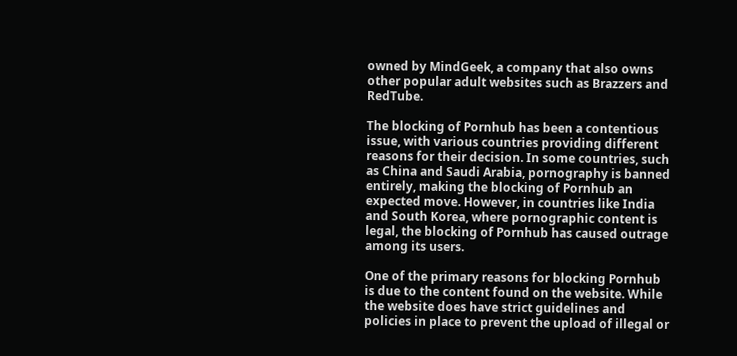owned by MindGeek, a company that also owns other popular adult websites such as Brazzers and RedTube.

The blocking of Pornhub has been a contentious issue, with various countries providing different reasons for their decision. In some countries, such as China and Saudi Arabia, pornography is banned entirely, making the blocking of Pornhub an expected move. However, in countries like India and South Korea, where pornographic content is legal, the blocking of Pornhub has caused outrage among its users.

One of the primary reasons for blocking Pornhub is due to the content found on the website. While the website does have strict guidelines and policies in place to prevent the upload of illegal or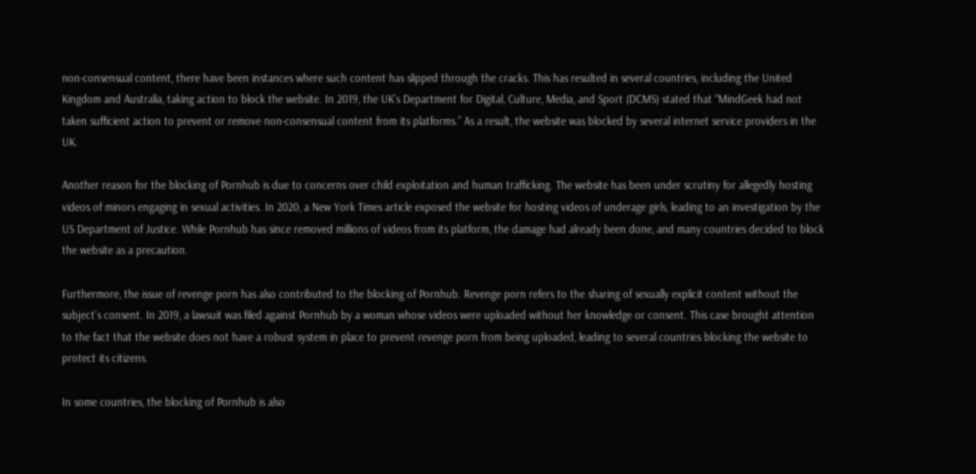non-consensual content, there have been instances where such content has slipped through the cracks. This has resulted in several countries, including the United Kingdom and Australia, taking action to block the website. In 2019, the UK’s Department for Digital, Culture, Media, and Sport (DCMS) stated that “MindGeek had not taken sufficient action to prevent or remove non-consensual content from its platforms.” As a result, the website was blocked by several internet service providers in the UK.

Another reason for the blocking of Pornhub is due to concerns over child exploitation and human trafficking. The website has been under scrutiny for allegedly hosting videos of minors engaging in sexual activities. In 2020, a New York Times article exposed the website for hosting videos of underage girls, leading to an investigation by the US Department of Justice. While Pornhub has since removed millions of videos from its platform, the damage had already been done, and many countries decided to block the website as a precaution.

Furthermore, the issue of revenge porn has also contributed to the blocking of Pornhub. Revenge porn refers to the sharing of sexually explicit content without the subject’s consent. In 2019, a lawsuit was filed against Pornhub by a woman whose videos were uploaded without her knowledge or consent. This case brought attention to the fact that the website does not have a robust system in place to prevent revenge porn from being uploaded, leading to several countries blocking the website to protect its citizens.

In some countries, the blocking of Pornhub is also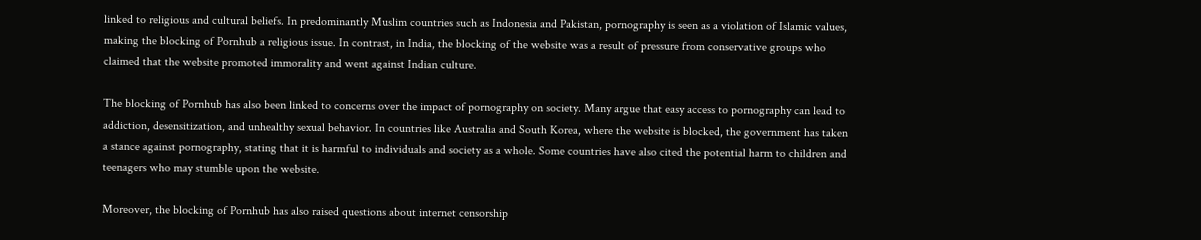linked to religious and cultural beliefs. In predominantly Muslim countries such as Indonesia and Pakistan, pornography is seen as a violation of Islamic values, making the blocking of Pornhub a religious issue. In contrast, in India, the blocking of the website was a result of pressure from conservative groups who claimed that the website promoted immorality and went against Indian culture.

The blocking of Pornhub has also been linked to concerns over the impact of pornography on society. Many argue that easy access to pornography can lead to addiction, desensitization, and unhealthy sexual behavior. In countries like Australia and South Korea, where the website is blocked, the government has taken a stance against pornography, stating that it is harmful to individuals and society as a whole. Some countries have also cited the potential harm to children and teenagers who may stumble upon the website.

Moreover, the blocking of Pornhub has also raised questions about internet censorship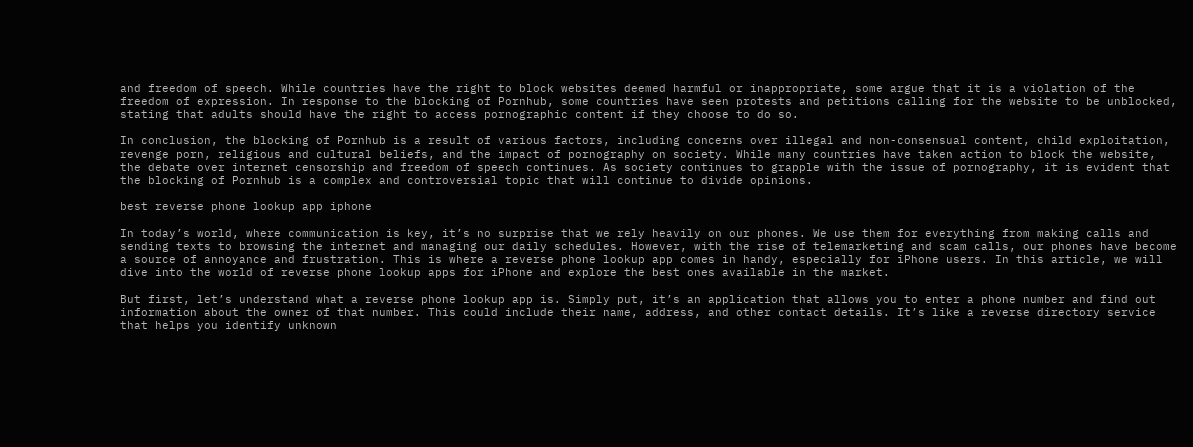and freedom of speech. While countries have the right to block websites deemed harmful or inappropriate, some argue that it is a violation of the freedom of expression. In response to the blocking of Pornhub, some countries have seen protests and petitions calling for the website to be unblocked, stating that adults should have the right to access pornographic content if they choose to do so.

In conclusion, the blocking of Pornhub is a result of various factors, including concerns over illegal and non-consensual content, child exploitation, revenge porn, religious and cultural beliefs, and the impact of pornography on society. While many countries have taken action to block the website, the debate over internet censorship and freedom of speech continues. As society continues to grapple with the issue of pornography, it is evident that the blocking of Pornhub is a complex and controversial topic that will continue to divide opinions.

best reverse phone lookup app iphone

In today’s world, where communication is key, it’s no surprise that we rely heavily on our phones. We use them for everything from making calls and sending texts to browsing the internet and managing our daily schedules. However, with the rise of telemarketing and scam calls, our phones have become a source of annoyance and frustration. This is where a reverse phone lookup app comes in handy, especially for iPhone users. In this article, we will dive into the world of reverse phone lookup apps for iPhone and explore the best ones available in the market.

But first, let’s understand what a reverse phone lookup app is. Simply put, it’s an application that allows you to enter a phone number and find out information about the owner of that number. This could include their name, address, and other contact details. It’s like a reverse directory service that helps you identify unknown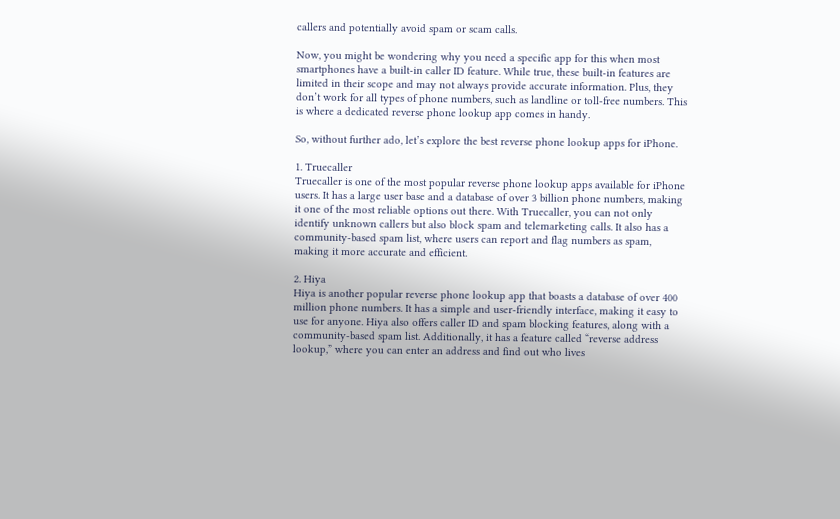callers and potentially avoid spam or scam calls.

Now, you might be wondering why you need a specific app for this when most smartphones have a built-in caller ID feature. While true, these built-in features are limited in their scope and may not always provide accurate information. Plus, they don’t work for all types of phone numbers, such as landline or toll-free numbers. This is where a dedicated reverse phone lookup app comes in handy.

So, without further ado, let’s explore the best reverse phone lookup apps for iPhone.

1. Truecaller
Truecaller is one of the most popular reverse phone lookup apps available for iPhone users. It has a large user base and a database of over 3 billion phone numbers, making it one of the most reliable options out there. With Truecaller, you can not only identify unknown callers but also block spam and telemarketing calls. It also has a community-based spam list, where users can report and flag numbers as spam, making it more accurate and efficient.

2. Hiya
Hiya is another popular reverse phone lookup app that boasts a database of over 400 million phone numbers. It has a simple and user-friendly interface, making it easy to use for anyone. Hiya also offers caller ID and spam blocking features, along with a community-based spam list. Additionally, it has a feature called “reverse address lookup,” where you can enter an address and find out who lives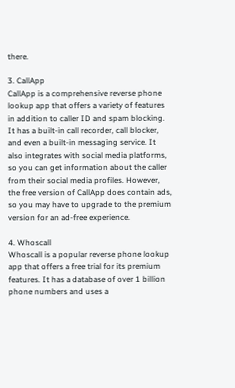there.

3. CallApp
CallApp is a comprehensive reverse phone lookup app that offers a variety of features in addition to caller ID and spam blocking. It has a built-in call recorder, call blocker, and even a built-in messaging service. It also integrates with social media platforms, so you can get information about the caller from their social media profiles. However, the free version of CallApp does contain ads, so you may have to upgrade to the premium version for an ad-free experience.

4. Whoscall
Whoscall is a popular reverse phone lookup app that offers a free trial for its premium features. It has a database of over 1 billion phone numbers and uses a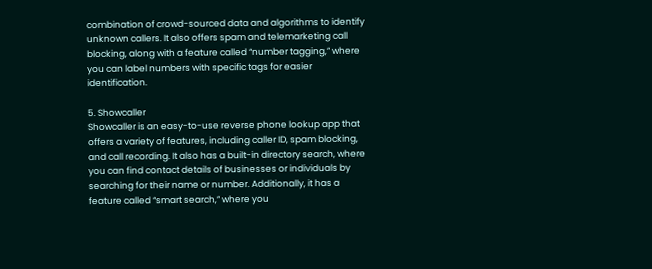combination of crowd-sourced data and algorithms to identify unknown callers. It also offers spam and telemarketing call blocking, along with a feature called “number tagging,” where you can label numbers with specific tags for easier identification.

5. Showcaller
Showcaller is an easy-to-use reverse phone lookup app that offers a variety of features, including caller ID, spam blocking, and call recording. It also has a built-in directory search, where you can find contact details of businesses or individuals by searching for their name or number. Additionally, it has a feature called “smart search,” where you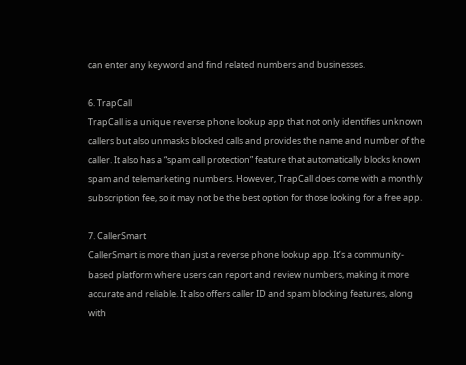can enter any keyword and find related numbers and businesses.

6. TrapCall
TrapCall is a unique reverse phone lookup app that not only identifies unknown callers but also unmasks blocked calls and provides the name and number of the caller. It also has a “spam call protection” feature that automatically blocks known spam and telemarketing numbers. However, TrapCall does come with a monthly subscription fee, so it may not be the best option for those looking for a free app.

7. CallerSmart
CallerSmart is more than just a reverse phone lookup app. It’s a community-based platform where users can report and review numbers, making it more accurate and reliable. It also offers caller ID and spam blocking features, along with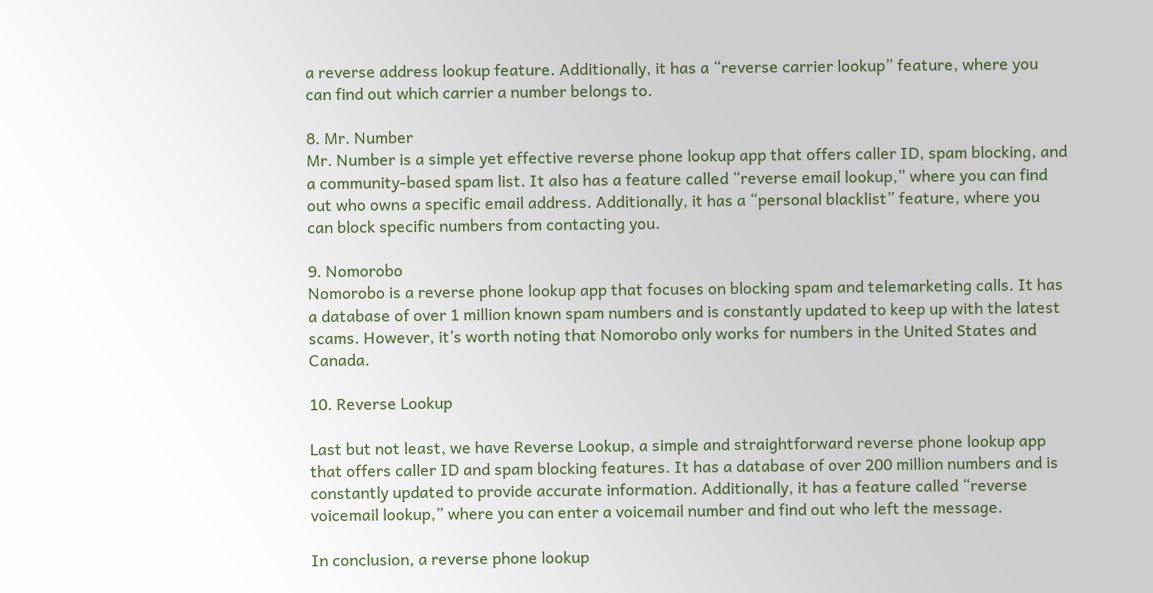a reverse address lookup feature. Additionally, it has a “reverse carrier lookup” feature, where you can find out which carrier a number belongs to.

8. Mr. Number
Mr. Number is a simple yet effective reverse phone lookup app that offers caller ID, spam blocking, and a community-based spam list. It also has a feature called “reverse email lookup,” where you can find out who owns a specific email address. Additionally, it has a “personal blacklist” feature, where you can block specific numbers from contacting you.

9. Nomorobo
Nomorobo is a reverse phone lookup app that focuses on blocking spam and telemarketing calls. It has a database of over 1 million known spam numbers and is constantly updated to keep up with the latest scams. However, it’s worth noting that Nomorobo only works for numbers in the United States and Canada.

10. Reverse Lookup

Last but not least, we have Reverse Lookup, a simple and straightforward reverse phone lookup app that offers caller ID and spam blocking features. It has a database of over 200 million numbers and is constantly updated to provide accurate information. Additionally, it has a feature called “reverse voicemail lookup,” where you can enter a voicemail number and find out who left the message.

In conclusion, a reverse phone lookup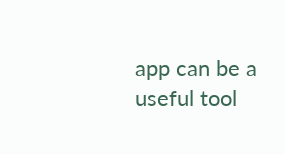app can be a useful tool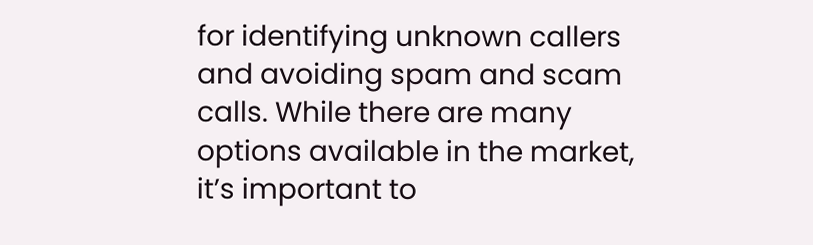for identifying unknown callers and avoiding spam and scam calls. While there are many options available in the market, it’s important to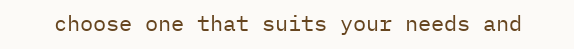choose one that suits your needs and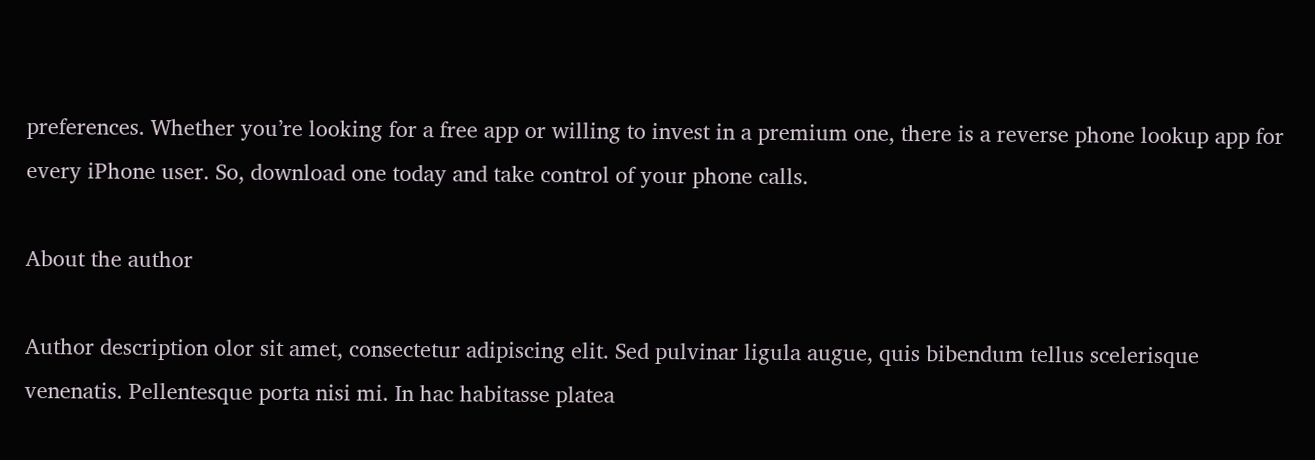preferences. Whether you’re looking for a free app or willing to invest in a premium one, there is a reverse phone lookup app for every iPhone user. So, download one today and take control of your phone calls.

About the author

Author description olor sit amet, consectetur adipiscing elit. Sed pulvinar ligula augue, quis bibendum tellus scelerisque venenatis. Pellentesque porta nisi mi. In hac habitasse platea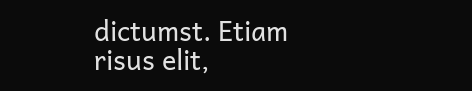dictumst. Etiam risus elit,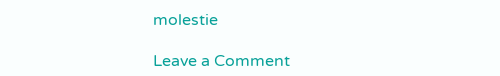molestie

Leave a Comment